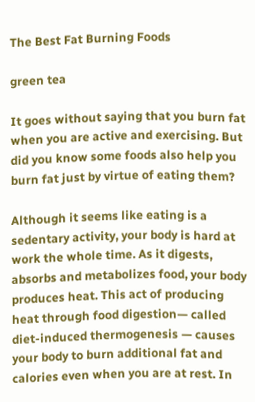The Best Fat Burning Foods

green tea

It goes without saying that you burn fat when you are active and exercising. But did you know some foods also help you burn fat just by virtue of eating them?

Although it seems like eating is a sedentary activity, your body is hard at work the whole time. As it digests, absorbs and metabolizes food, your body produces heat. This act of producing heat through food digestion— called diet-induced thermogenesis — causes your body to burn additional fat and calories even when you are at rest. In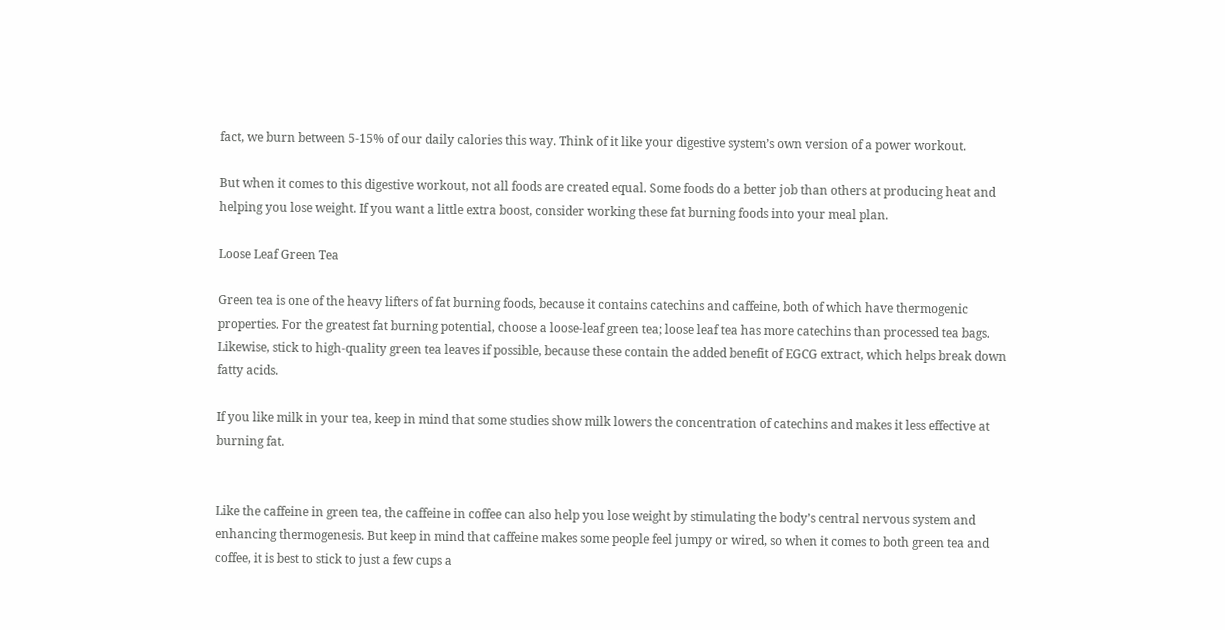fact, we burn between 5-15% of our daily calories this way. Think of it like your digestive system’s own version of a power workout.

But when it comes to this digestive workout, not all foods are created equal. Some foods do a better job than others at producing heat and helping you lose weight. If you want a little extra boost, consider working these fat burning foods into your meal plan.

Loose Leaf Green Tea

Green tea is one of the heavy lifters of fat burning foods, because it contains catechins and caffeine, both of which have thermogenic properties. For the greatest fat burning potential, choose a loose-leaf green tea; loose leaf tea has more catechins than processed tea bags. Likewise, stick to high-quality green tea leaves if possible, because these contain the added benefit of EGCG extract, which helps break down fatty acids.

If you like milk in your tea, keep in mind that some studies show milk lowers the concentration of catechins and makes it less effective at burning fat.


Like the caffeine in green tea, the caffeine in coffee can also help you lose weight by stimulating the body’s central nervous system and enhancing thermogenesis. But keep in mind that caffeine makes some people feel jumpy or wired, so when it comes to both green tea and coffee, it is best to stick to just a few cups a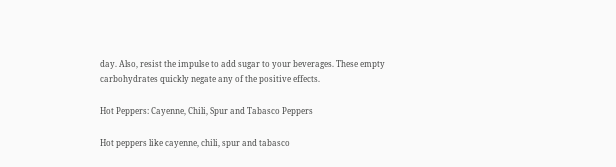day. Also, resist the impulse to add sugar to your beverages. These empty carbohydrates quickly negate any of the positive effects.

Hot Peppers: Cayenne, Chili, Spur and Tabasco Peppers

Hot peppers like cayenne, chili, spur and tabasco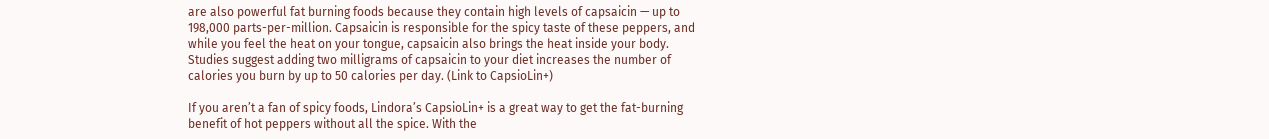are also powerful fat burning foods because they contain high levels of capsaicin — up to 198,000 parts-per-million. Capsaicin is responsible for the spicy taste of these peppers, and while you feel the heat on your tongue, capsaicin also brings the heat inside your body. Studies suggest adding two milligrams of capsaicin to your diet increases the number of calories you burn by up to 50 calories per day. (Link to CapsioLin+)

If you aren’t a fan of spicy foods, Lindora’s CapsioLin+ is a great way to get the fat-burning benefit of hot peppers without all the spice. With the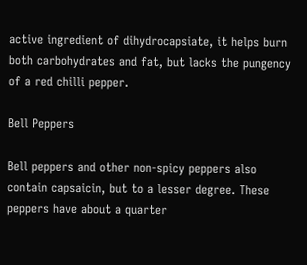active ingredient of dihydrocapsiate, it helps burn both carbohydrates and fat, but lacks the pungency of a red chilli pepper.

Bell Peppers

Bell peppers and other non-spicy peppers also contain capsaicin, but to a lesser degree. These peppers have about a quarter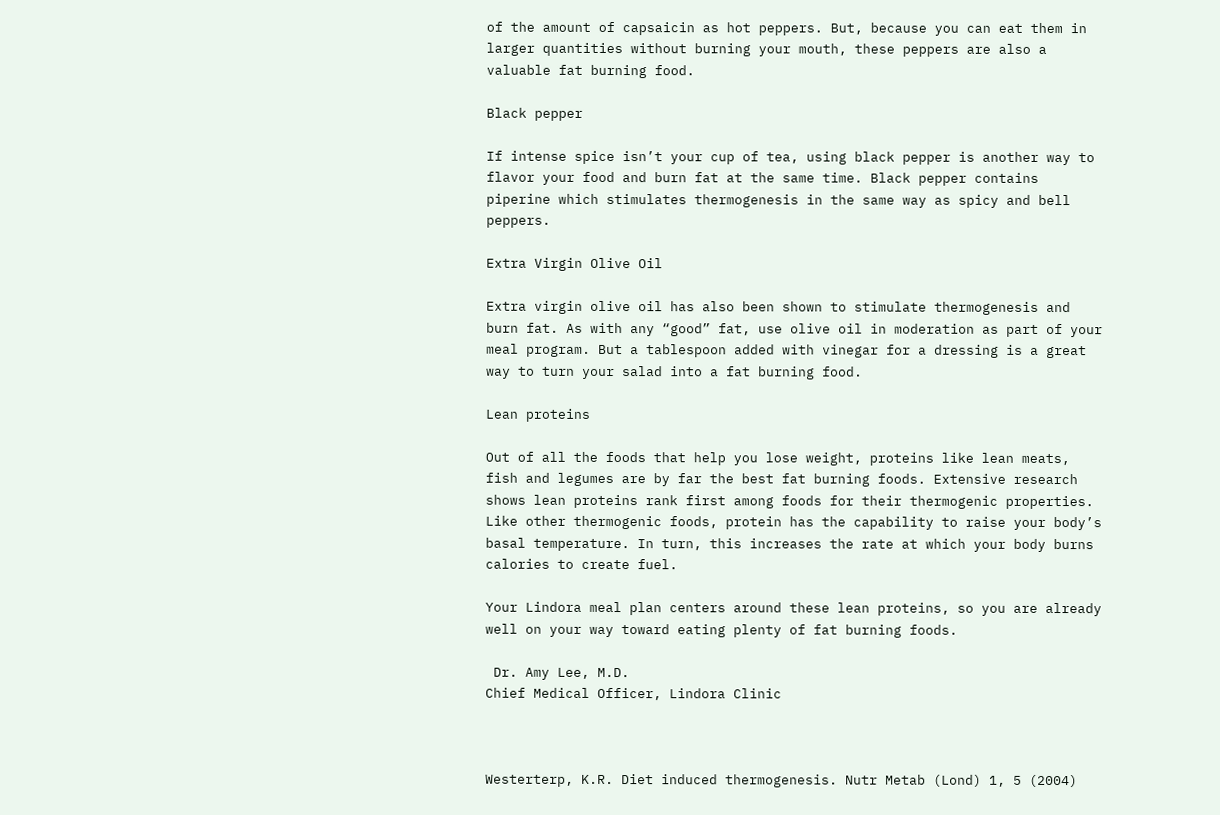of the amount of capsaicin as hot peppers. But, because you can eat them in larger quantities without burning your mouth, these peppers are also a valuable fat burning food.

Black pepper

If intense spice isn’t your cup of tea, using black pepper is another way to flavor your food and burn fat at the same time. Black pepper contains piperine which stimulates thermogenesis in the same way as spicy and bell peppers.

Extra Virgin Olive Oil

Extra virgin olive oil has also been shown to stimulate thermogenesis and burn fat. As with any “good” fat, use olive oil in moderation as part of your meal program. But a tablespoon added with vinegar for a dressing is a great way to turn your salad into a fat burning food.

Lean proteins

Out of all the foods that help you lose weight, proteins like lean meats, fish and legumes are by far the best fat burning foods. Extensive research shows lean proteins rank first among foods for their thermogenic properties. Like other thermogenic foods, protein has the capability to raise your body’s basal temperature. In turn, this increases the rate at which your body burns calories to create fuel.

Your Lindora meal plan centers around these lean proteins, so you are already well on your way toward eating plenty of fat burning foods.

 Dr. Amy Lee, M.D.
Chief Medical Officer, Lindora Clinic



Westerterp, K.R. Diet induced thermogenesis. Nutr Metab (Lond) 1, 5 (2004)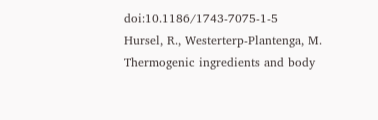doi:10.1186/1743-7075-1-5
Hursel, R., Westerterp-Plantenga, M. Thermogenic ingredients and body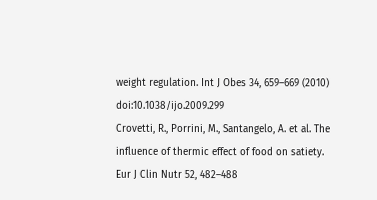weight regulation. Int J Obes 34, 659–669 (2010) doi:10.1038/ijo.2009.299
Crovetti, R., Porrini, M., Santangelo, A. et al. The influence of thermic effect of food on satiety. Eur J Clin Nutr 52, 482–488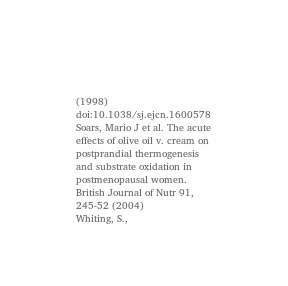(1998) doi:10.1038/sj.ejcn.1600578
Soars, Mario J et al. The acute effects of olive oil v. cream on postprandial thermogenesis and substrate oxidation in postmenopausal women. British Journal of Nutr 91, 245-52 (2004)
Whiting, S.,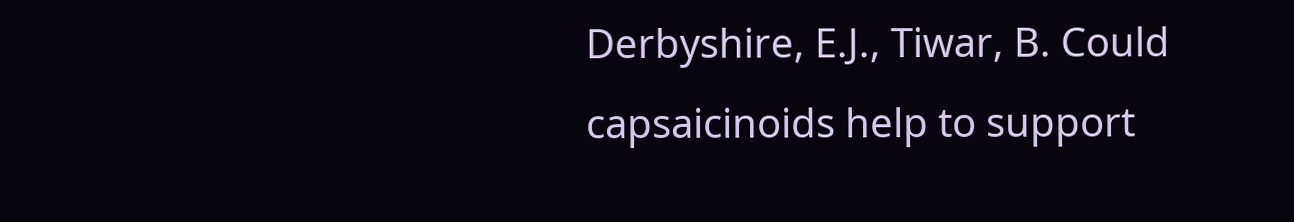Derbyshire, E.J., Tiwar, B. Could capsaicinoids help to support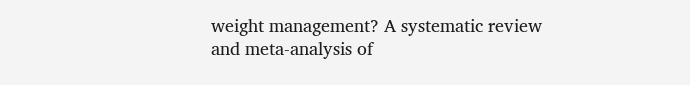weight management? A systematic review and meta-analysis of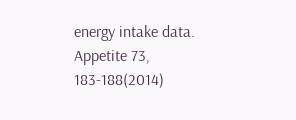energy intake data. Appetite 73, 183-188(2014)